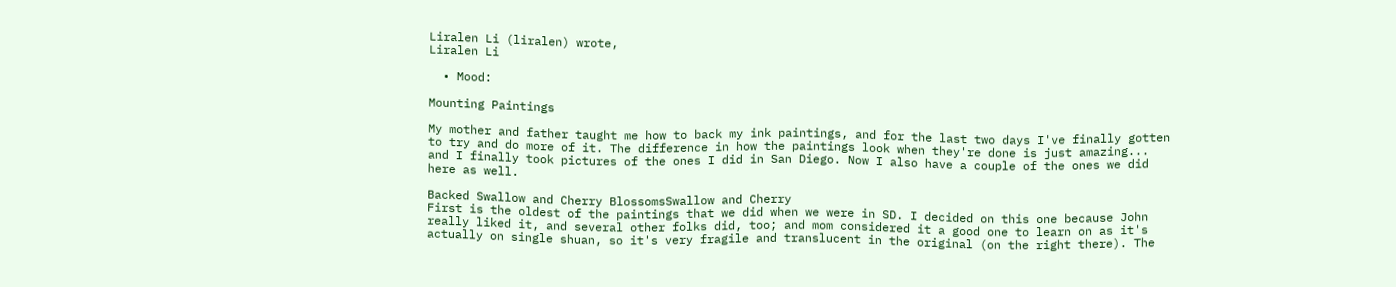Liralen Li (liralen) wrote,
Liralen Li

  • Mood:

Mounting Paintings

My mother and father taught me how to back my ink paintings, and for the last two days I've finally gotten to try and do more of it. The difference in how the paintings look when they're done is just amazing... and I finally took pictures of the ones I did in San Diego. Now I also have a couple of the ones we did here as well.

Backed Swallow and Cherry BlossomsSwallow and Cherry
First is the oldest of the paintings that we did when we were in SD. I decided on this one because John really liked it, and several other folks did, too; and mom considered it a good one to learn on as it's actually on single shuan, so it's very fragile and translucent in the original (on the right there). The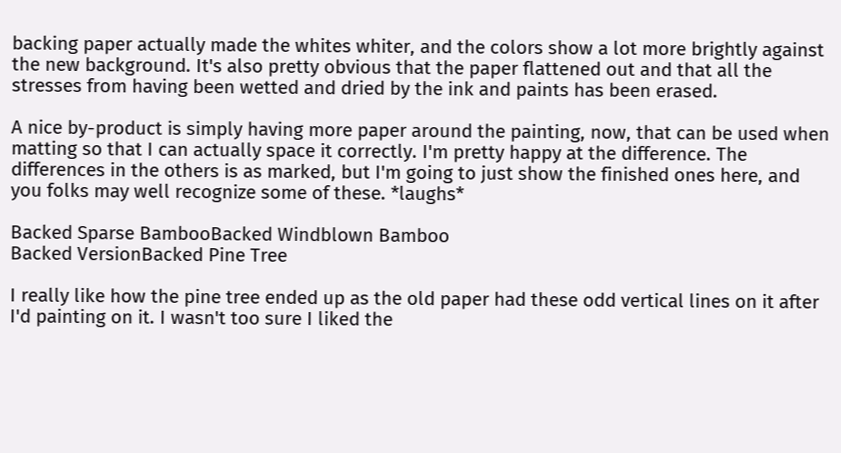backing paper actually made the whites whiter, and the colors show a lot more brightly against the new background. It's also pretty obvious that the paper flattened out and that all the stresses from having been wetted and dried by the ink and paints has been erased.

A nice by-product is simply having more paper around the painting, now, that can be used when matting so that I can actually space it correctly. I'm pretty happy at the difference. The differences in the others is as marked, but I'm going to just show the finished ones here, and you folks may well recognize some of these. *laughs*

Backed Sparse BambooBacked Windblown Bamboo
Backed VersionBacked Pine Tree

I really like how the pine tree ended up as the old paper had these odd vertical lines on it after I'd painting on it. I wasn't too sure I liked the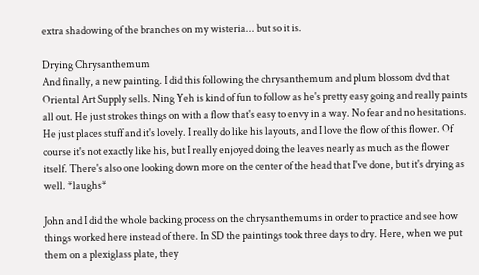extra shadowing of the branches on my wisteria... but so it is.

Drying Chrysanthemum
And finally, a new painting. I did this following the chrysanthemum and plum blossom dvd that Oriental Art Supply sells. Ning Yeh is kind of fun to follow as he's pretty easy going and really paints all out. He just strokes things on with a flow that's easy to envy in a way. No fear and no hesitations. He just places stuff and it's lovely. I really do like his layouts, and I love the flow of this flower. Of course it's not exactly like his, but I really enjoyed doing the leaves nearly as much as the flower itself. There's also one looking down more on the center of the head that I've done, but it's drying as well. *laughs*

John and I did the whole backing process on the chrysanthemums in order to practice and see how things worked here instead of there. In SD the paintings took three days to dry. Here, when we put them on a plexiglass plate, they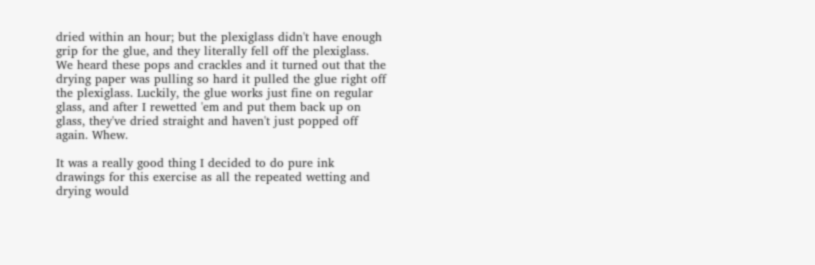dried within an hour; but the plexiglass didn't have enough grip for the glue, and they literally fell off the plexiglass. We heard these pops and crackles and it turned out that the drying paper was pulling so hard it pulled the glue right off the plexiglass. Luckily, the glue works just fine on regular glass, and after I rewetted 'em and put them back up on glass, they've dried straight and haven't just popped off again. Whew.

It was a really good thing I decided to do pure ink drawings for this exercise as all the repeated wetting and drying would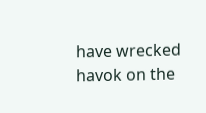have wrecked havok on the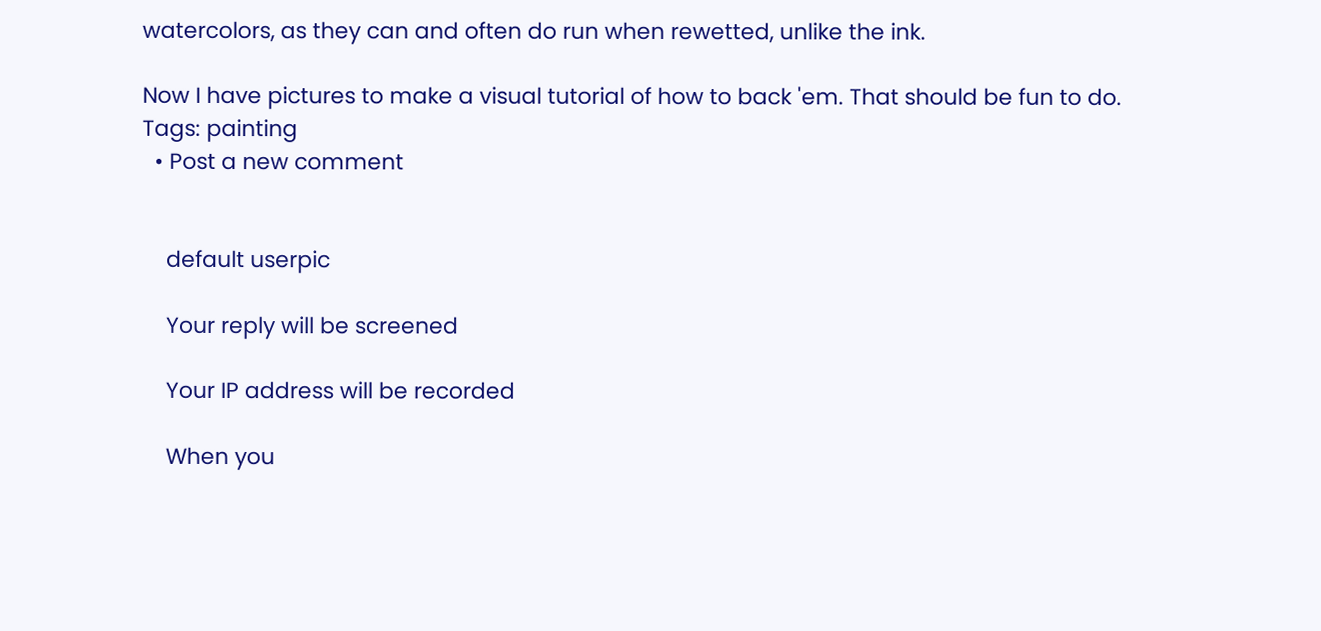watercolors, as they can and often do run when rewetted, unlike the ink.

Now I have pictures to make a visual tutorial of how to back 'em. That should be fun to do.
Tags: painting
  • Post a new comment


    default userpic

    Your reply will be screened

    Your IP address will be recorded

    When you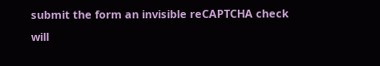submit the form an invisible reCAPTCHA check will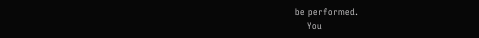be performed.
    You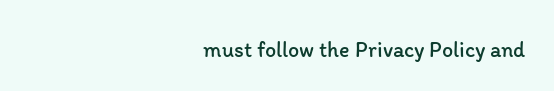must follow the Privacy Policy and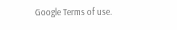Google Terms of use.